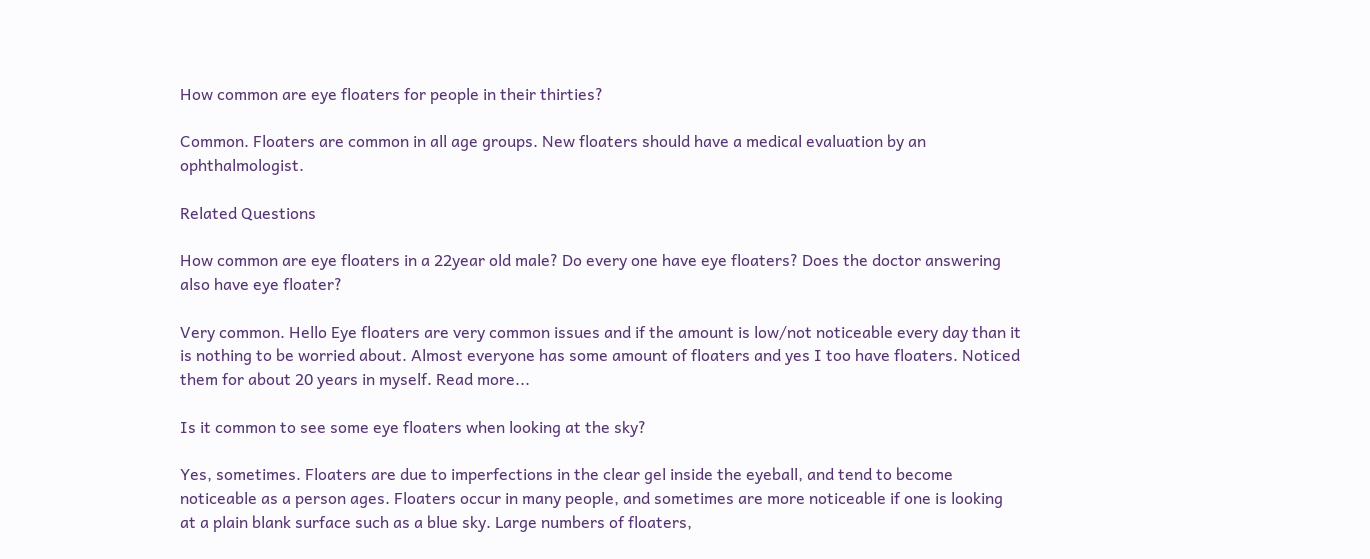How common are eye floaters for people in their thirties?

Common. Floaters are common in all age groups. New floaters should have a medical evaluation by an ophthalmologist.

Related Questions

How common are eye floaters in a 22year old male? Do every one have eye floaters? Does the doctor answering also have eye floater?

Very common. Hello Eye floaters are very common issues and if the amount is low/not noticeable every day than it is nothing to be worried about. Almost everyone has some amount of floaters and yes I too have floaters. Noticed them for about 20 years in myself. Read more...

Is it common to see some eye floaters when looking at the sky?

Yes, sometimes. Floaters are due to imperfections in the clear gel inside the eyeball, and tend to become noticeable as a person ages. Floaters occur in many people, and sometimes are more noticeable if one is looking at a plain blank surface such as a blue sky. Large numbers of floaters,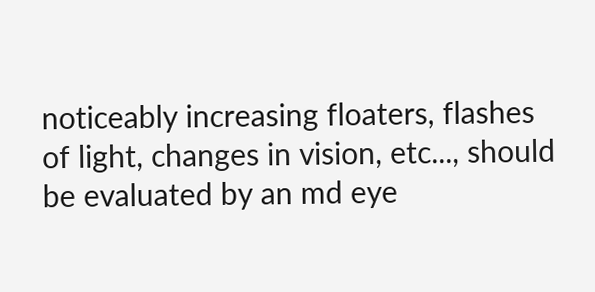noticeably increasing floaters, flashes of light, changes in vision, etc..., should be evaluated by an md eye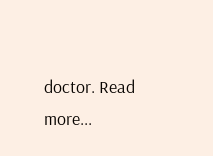doctor. Read more...